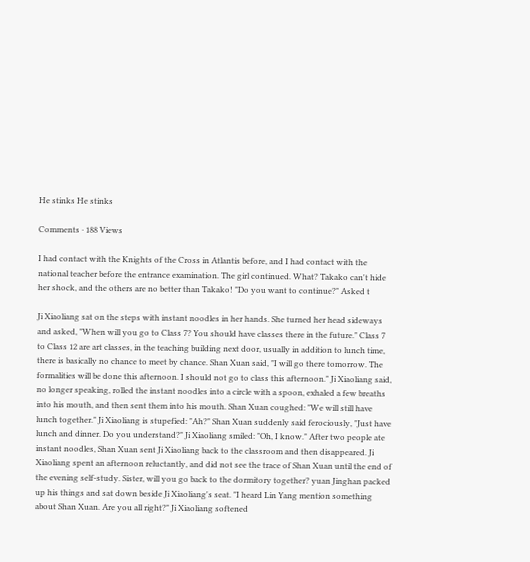He stinks He stinks

Comments · 188 Views

I had contact with the Knights of the Cross in Atlantis before, and I had contact with the national teacher before the entrance examination. The girl continued. What? Takako can't hide her shock, and the others are no better than Takako! "Do you want to continue?" Asked t

Ji Xiaoliang sat on the steps with instant noodles in her hands. She turned her head sideways and asked, "When will you go to Class 7? You should have classes there in the future." Class 7 to Class 12 are art classes, in the teaching building next door, usually in addition to lunch time, there is basically no chance to meet by chance. Shan Xuan said, "I will go there tomorrow. The formalities will be done this afternoon. I should not go to class this afternoon." Ji Xiaoliang said, no longer speaking, rolled the instant noodles into a circle with a spoon, exhaled a few breaths into his mouth, and then sent them into his mouth. Shan Xuan coughed: "We will still have lunch together." Ji Xiaoliang is stupefied: "Ah?" Shan Xuan suddenly said ferociously, "Just have lunch and dinner. Do you understand?" Ji Xiaoliang smiled: "Oh, I know." After two people ate instant noodles, Shan Xuan sent Ji Xiaoliang back to the classroom and then disappeared. Ji Xiaoliang spent an afternoon reluctantly, and did not see the trace of Shan Xuan until the end of the evening self-study. Sister, will you go back to the dormitory together? yuan Jinghan packed up his things and sat down beside Ji Xiaoliang's seat. "I heard Lin Yang mention something about Shan Xuan. Are you all right?" Ji Xiaoliang softened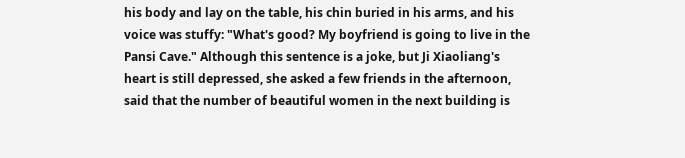his body and lay on the table, his chin buried in his arms, and his voice was stuffy: "What's good? My boyfriend is going to live in the Pansi Cave." Although this sentence is a joke, but Ji Xiaoliang's heart is still depressed, she asked a few friends in the afternoon, said that the number of beautiful women in the next building is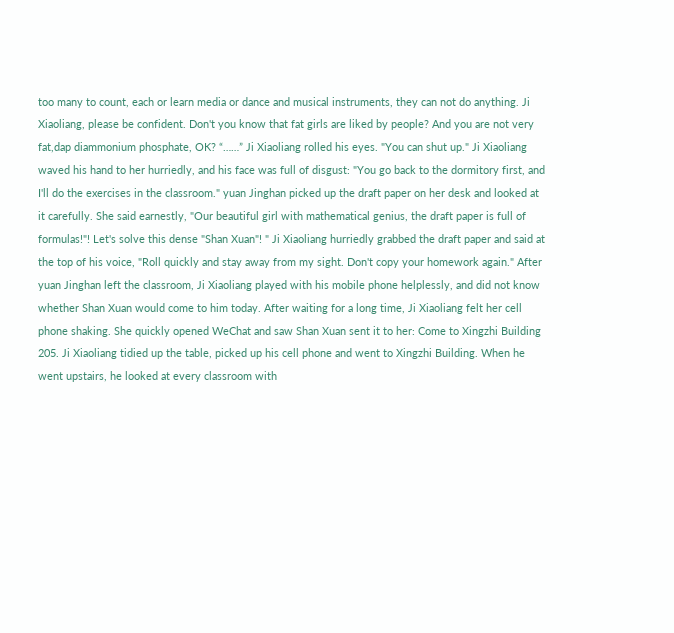too many to count, each or learn media or dance and musical instruments, they can not do anything. Ji Xiaoliang, please be confident. Don't you know that fat girls are liked by people? And you are not very fat,dap diammonium phosphate, OK? “……” Ji Xiaoliang rolled his eyes. "You can shut up." Ji Xiaoliang waved his hand to her hurriedly, and his face was full of disgust: "You go back to the dormitory first, and I'll do the exercises in the classroom." yuan Jinghan picked up the draft paper on her desk and looked at it carefully. She said earnestly, "Our beautiful girl with mathematical genius, the draft paper is full of formulas!"! Let's solve this dense "Shan Xuan"! " Ji Xiaoliang hurriedly grabbed the draft paper and said at the top of his voice, "Roll quickly and stay away from my sight. Don't copy your homework again." After yuan Jinghan left the classroom, Ji Xiaoliang played with his mobile phone helplessly, and did not know whether Shan Xuan would come to him today. After waiting for a long time, Ji Xiaoliang felt her cell phone shaking. She quickly opened WeChat and saw Shan Xuan sent it to her: Come to Xingzhi Building 205. Ji Xiaoliang tidied up the table, picked up his cell phone and went to Xingzhi Building. When he went upstairs, he looked at every classroom with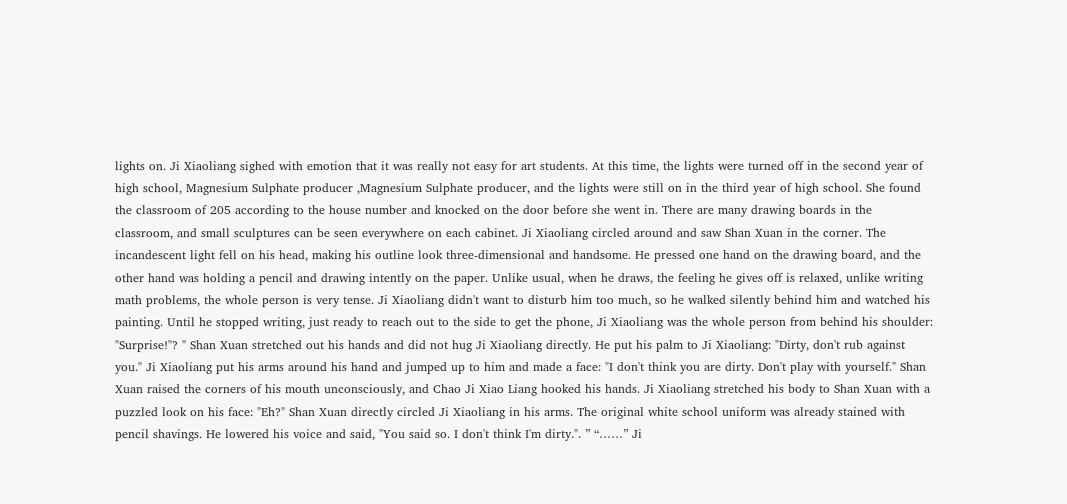lights on. Ji Xiaoliang sighed with emotion that it was really not easy for art students. At this time, the lights were turned off in the second year of high school, Magnesium Sulphate producer ,Magnesium Sulphate producer, and the lights were still on in the third year of high school. She found the classroom of 205 according to the house number and knocked on the door before she went in. There are many drawing boards in the classroom, and small sculptures can be seen everywhere on each cabinet. Ji Xiaoliang circled around and saw Shan Xuan in the corner. The incandescent light fell on his head, making his outline look three-dimensional and handsome. He pressed one hand on the drawing board, and the other hand was holding a pencil and drawing intently on the paper. Unlike usual, when he draws, the feeling he gives off is relaxed, unlike writing math problems, the whole person is very tense. Ji Xiaoliang didn't want to disturb him too much, so he walked silently behind him and watched his painting. Until he stopped writing, just ready to reach out to the side to get the phone, Ji Xiaoliang was the whole person from behind his shoulder: "Surprise!"? " Shan Xuan stretched out his hands and did not hug Ji Xiaoliang directly. He put his palm to Ji Xiaoliang: "Dirty, don't rub against you." Ji Xiaoliang put his arms around his hand and jumped up to him and made a face: "I don't think you are dirty. Don't play with yourself." Shan Xuan raised the corners of his mouth unconsciously, and Chao Ji Xiao Liang hooked his hands. Ji Xiaoliang stretched his body to Shan Xuan with a puzzled look on his face: "Eh?" Shan Xuan directly circled Ji Xiaoliang in his arms. The original white school uniform was already stained with pencil shavings. He lowered his voice and said, "You said so. I don't think I'm dirty.". ” “……” Ji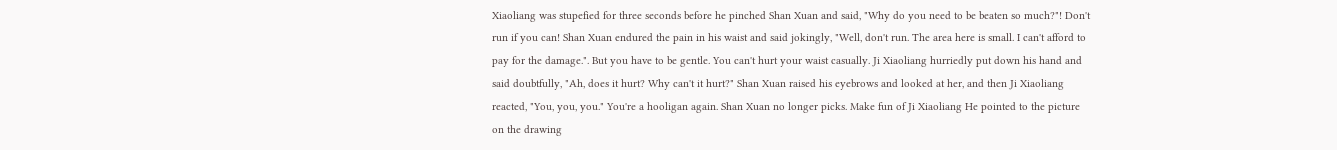Xiaoliang was stupefied for three seconds before he pinched Shan Xuan and said, "Why do you need to be beaten so much?"! Don't run if you can! Shan Xuan endured the pain in his waist and said jokingly, "Well, don't run. The area here is small. I can't afford to pay for the damage.". But you have to be gentle. You can't hurt your waist casually. Ji Xiaoliang hurriedly put down his hand and said doubtfully, "Ah, does it hurt? Why can't it hurt?" Shan Xuan raised his eyebrows and looked at her, and then Ji Xiaoliang reacted, "You, you, you." You're a hooligan again. Shan Xuan no longer picks. Make fun of Ji Xiaoliang He pointed to the picture on the drawing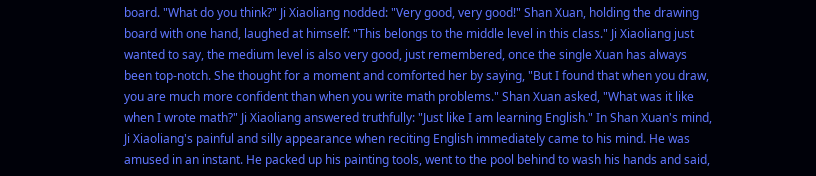board. "What do you think?" Ji Xiaoliang nodded: "Very good, very good!" Shan Xuan, holding the drawing board with one hand, laughed at himself: "This belongs to the middle level in this class." Ji Xiaoliang just wanted to say, the medium level is also very good, just remembered, once the single Xuan has always been top-notch. She thought for a moment and comforted her by saying, "But I found that when you draw, you are much more confident than when you write math problems." Shan Xuan asked, "What was it like when I wrote math?" Ji Xiaoliang answered truthfully: "Just like I am learning English." In Shan Xuan's mind, Ji Xiaoliang's painful and silly appearance when reciting English immediately came to his mind. He was amused in an instant. He packed up his painting tools, went to the pool behind to wash his hands and said,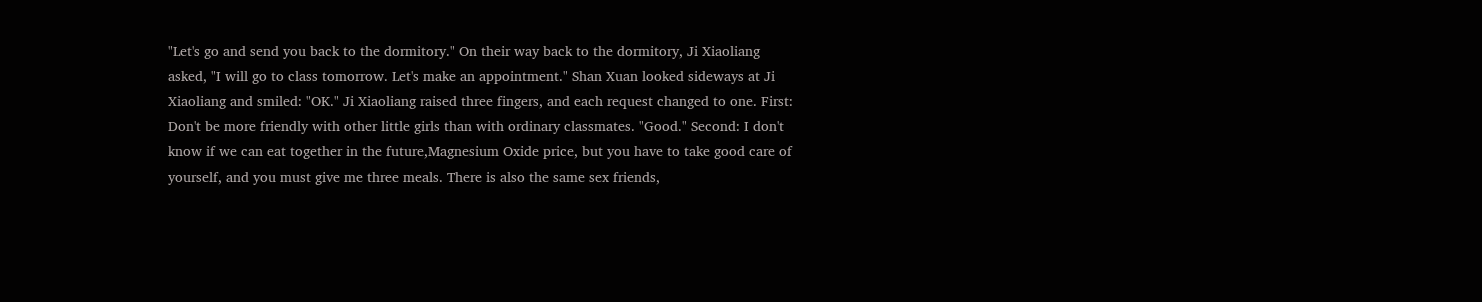"Let's go and send you back to the dormitory." On their way back to the dormitory, Ji Xiaoliang asked, "I will go to class tomorrow. Let's make an appointment." Shan Xuan looked sideways at Ji Xiaoliang and smiled: "OK." Ji Xiaoliang raised three fingers, and each request changed to one. First: Don't be more friendly with other little girls than with ordinary classmates. "Good." Second: I don't know if we can eat together in the future,Magnesium Oxide price, but you have to take good care of yourself, and you must give me three meals. There is also the same sex friends,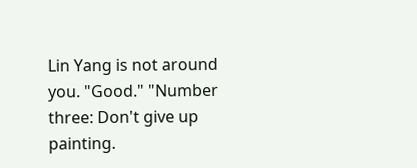Lin Yang is not around you. "Good." "Number three: Don't give up painting.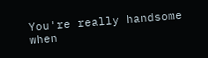You're really handsome when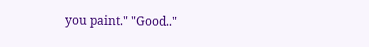you paint." "Good.."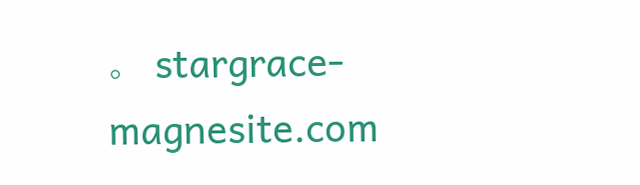。 stargrace-magnesite.com